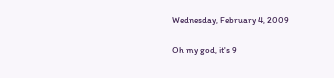Wednesday, February 4, 2009

Oh my god, it's 9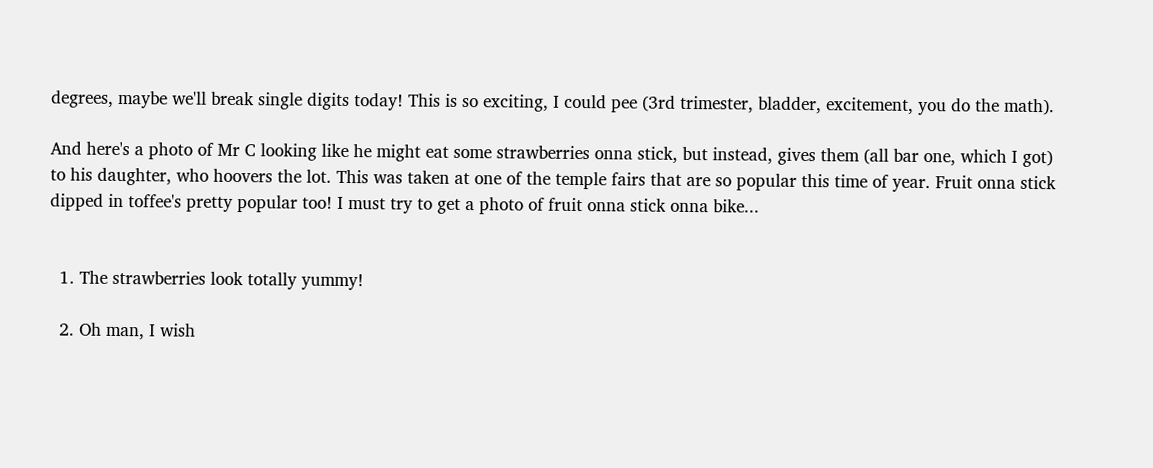degrees, maybe we'll break single digits today! This is so exciting, I could pee (3rd trimester, bladder, excitement, you do the math).

And here's a photo of Mr C looking like he might eat some strawberries onna stick, but instead, gives them (all bar one, which I got) to his daughter, who hoovers the lot. This was taken at one of the temple fairs that are so popular this time of year. Fruit onna stick dipped in toffee's pretty popular too! I must try to get a photo of fruit onna stick onna bike...


  1. The strawberries look totally yummy!

  2. Oh man, I wish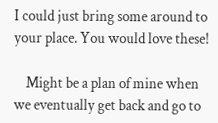I could just bring some around to your place. You would love these!

    Might be a plan of mine when we eventually get back and go to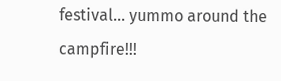festival... yummo around the campfire!!!